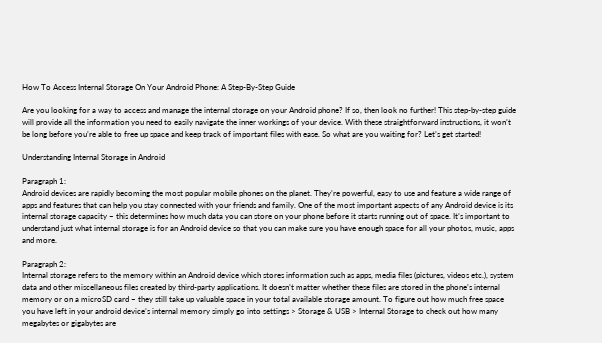How To Access Internal Storage On Your Android Phone: A Step-By-Step Guide

Are you looking for a way to access and manage the internal storage on your Android phone? If so, then look no further! This step-by-step guide will provide all the information you need to easily navigate the inner workings of your device. With these straightforward instructions, it won’t be long before you’re able to free up space and keep track of important files with ease. So what are you waiting for? Let’s get started!

Understanding Internal Storage in Android

Paragraph 1:
Android devices are rapidly becoming the most popular mobile phones on the planet. They’re powerful, easy to use and feature a wide range of apps and features that can help you stay connected with your friends and family. One of the most important aspects of any Android device is its internal storage capacity – this determines how much data you can store on your phone before it starts running out of space. It’s important to understand just what internal storage is for an Android device so that you can make sure you have enough space for all your photos, music, apps and more.

Paragraph 2:
Internal storage refers to the memory within an Android device which stores information such as apps, media files (pictures, videos etc.), system data and other miscellaneous files created by third-party applications. It doesn’t matter whether these files are stored in the phone’s internal memory or on a microSD card – they still take up valuable space in your total available storage amount. To figure out how much free space you have left in your android device’s internal memory simply go into settings > Storage & USB > Internal Storage to check out how many megabytes or gigabytes are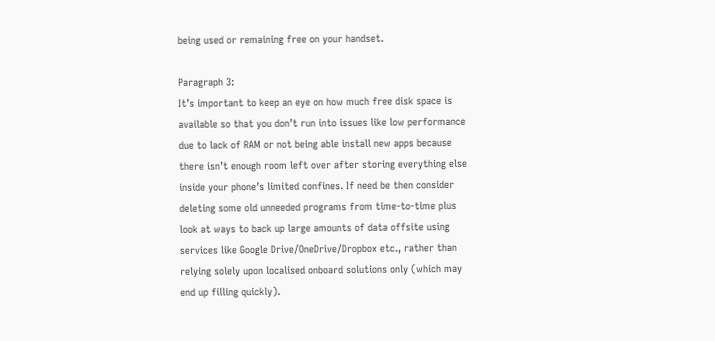being used or remaining free on your handset.

Paragraph 3:
It’s important to keep an eye on how much free disk space is available so that you don’t run into issues like low performance due to lack of RAM or not being able install new apps because there isn’t enough room left over after storing everything else inside your phone’s limited confines. If need be then consider deleting some old unneeded programs from time-to-time plus look at ways to back up large amounts of data offsite using services like Google Drive/OneDrive/Dropbox etc., rather than relying solely upon localised onboard solutions only (which may end up filling quickly).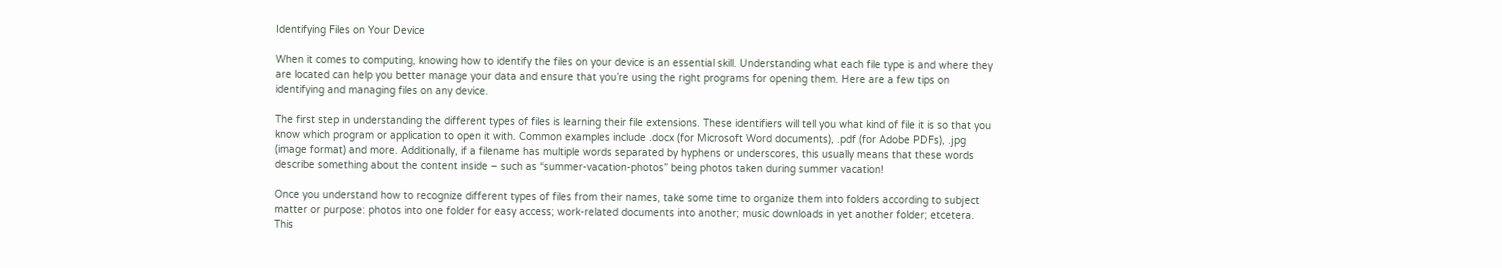Identifying Files on Your Device

When it comes to computing, knowing how to identify the files on your device is an essential skill. Understanding what each file type is and where they are located can help you better manage your data and ensure that you’re using the right programs for opening them. Here are a few tips on identifying and managing files on any device.

The first step in understanding the different types of files is learning their file extensions. These identifiers will tell you what kind of file it is so that you know which program or application to open it with. Common examples include .docx (for Microsoft Word documents), .pdf (for Adobe PDFs), .jpg (image format) and more. Additionally, if a filename has multiple words separated by hyphens or underscores, this usually means that these words describe something about the content inside – such as “summer-vacation-photos” being photos taken during summer vacation!

Once you understand how to recognize different types of files from their names, take some time to organize them into folders according to subject matter or purpose: photos into one folder for easy access; work-related documents into another; music downloads in yet another folder; etcetera. This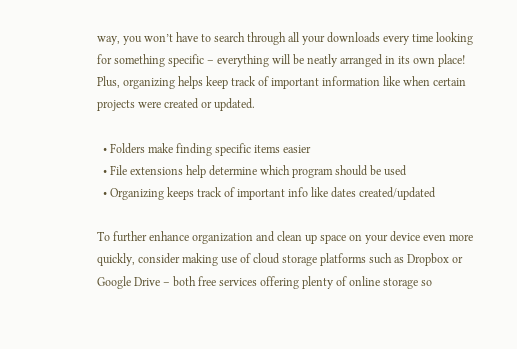way, you won’t have to search through all your downloads every time looking for something specific – everything will be neatly arranged in its own place! Plus, organizing helps keep track of important information like when certain projects were created or updated.

  • Folders make finding specific items easier
  • File extensions help determine which program should be used
  • Organizing keeps track of important info like dates created/updated

To further enhance organization and clean up space on your device even more quickly, consider making use of cloud storage platforms such as Dropbox or Google Drive – both free services offering plenty of online storage so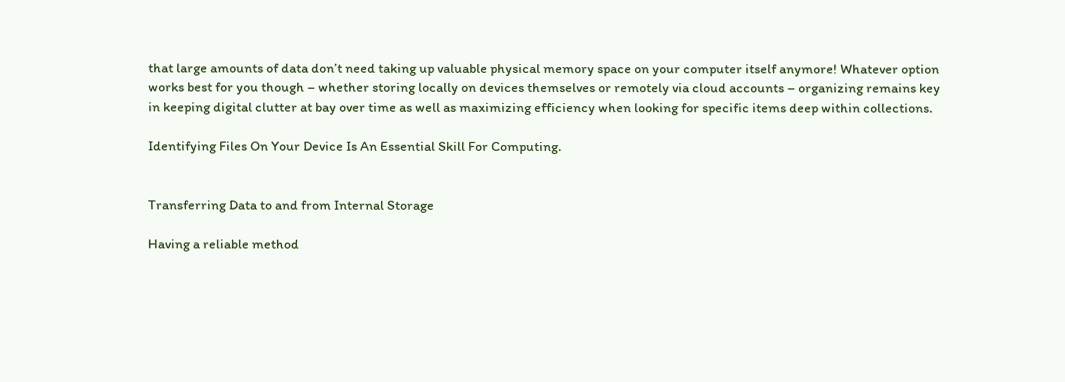that large amounts of data don’t need taking up valuable physical memory space on your computer itself anymore! Whatever option works best for you though – whether storing locally on devices themselves or remotely via cloud accounts – organizing remains key in keeping digital clutter at bay over time as well as maximizing efficiency when looking for specific items deep within collections.

Identifying Files On Your Device Is An Essential Skill For Computing.


Transferring Data to and from Internal Storage

Having a reliable method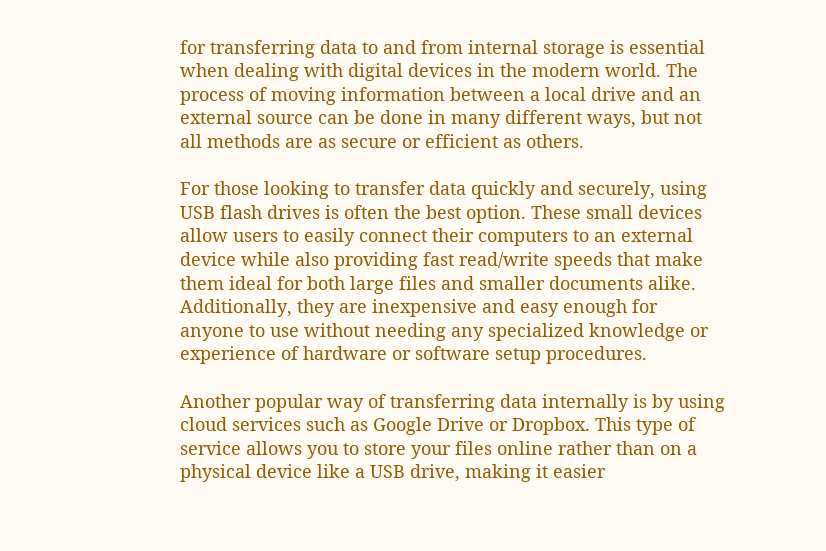for transferring data to and from internal storage is essential when dealing with digital devices in the modern world. The process of moving information between a local drive and an external source can be done in many different ways, but not all methods are as secure or efficient as others.

For those looking to transfer data quickly and securely, using USB flash drives is often the best option. These small devices allow users to easily connect their computers to an external device while also providing fast read/write speeds that make them ideal for both large files and smaller documents alike. Additionally, they are inexpensive and easy enough for anyone to use without needing any specialized knowledge or experience of hardware or software setup procedures.

Another popular way of transferring data internally is by using cloud services such as Google Drive or Dropbox. This type of service allows you to store your files online rather than on a physical device like a USB drive, making it easier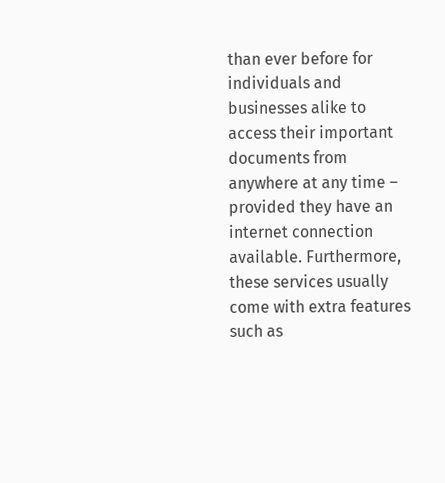than ever before for individuals and businesses alike to access their important documents from anywhere at any time – provided they have an internet connection available. Furthermore, these services usually come with extra features such as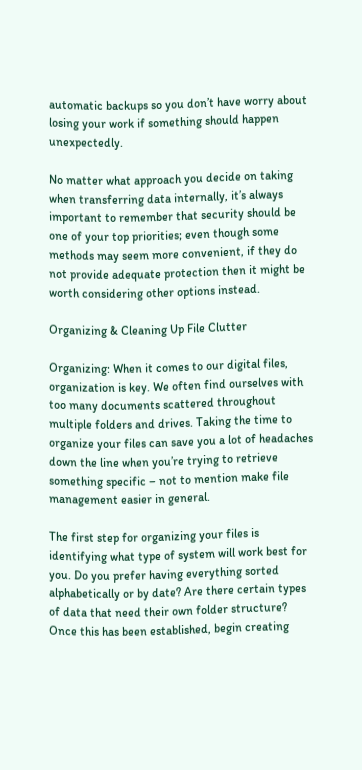automatic backups so you don’t have worry about losing your work if something should happen unexpectedly.

No matter what approach you decide on taking when transferring data internally, it’s always important to remember that security should be one of your top priorities; even though some methods may seem more convenient, if they do not provide adequate protection then it might be worth considering other options instead.

Organizing & Cleaning Up File Clutter

Organizing: When it comes to our digital files, organization is key. We often find ourselves with too many documents scattered throughout multiple folders and drives. Taking the time to organize your files can save you a lot of headaches down the line when you’re trying to retrieve something specific – not to mention make file management easier in general.

The first step for organizing your files is identifying what type of system will work best for you. Do you prefer having everything sorted alphabetically or by date? Are there certain types of data that need their own folder structure? Once this has been established, begin creating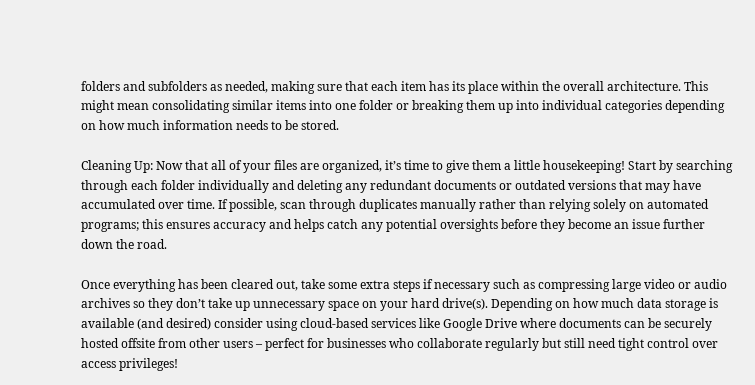folders and subfolders as needed, making sure that each item has its place within the overall architecture. This might mean consolidating similar items into one folder or breaking them up into individual categories depending on how much information needs to be stored.

Cleaning Up: Now that all of your files are organized, it’s time to give them a little housekeeping! Start by searching through each folder individually and deleting any redundant documents or outdated versions that may have accumulated over time. If possible, scan through duplicates manually rather than relying solely on automated programs; this ensures accuracy and helps catch any potential oversights before they become an issue further down the road.

Once everything has been cleared out, take some extra steps if necessary such as compressing large video or audio archives so they don’t take up unnecessary space on your hard drive(s). Depending on how much data storage is available (and desired) consider using cloud-based services like Google Drive where documents can be securely hosted offsite from other users – perfect for businesses who collaborate regularly but still need tight control over access privileges!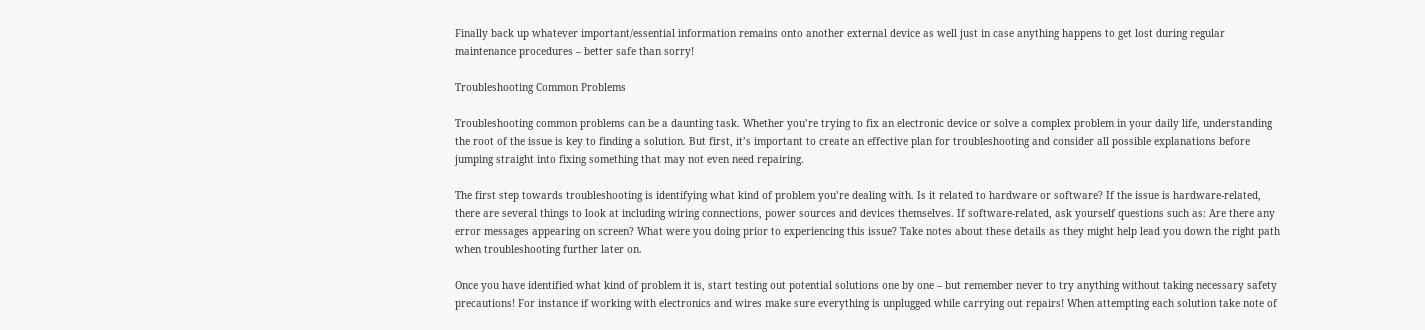Finally back up whatever important/essential information remains onto another external device as well just in case anything happens to get lost during regular maintenance procedures – better safe than sorry!

Troubleshooting Common Problems

Troubleshooting common problems can be a daunting task. Whether you’re trying to fix an electronic device or solve a complex problem in your daily life, understanding the root of the issue is key to finding a solution. But first, it’s important to create an effective plan for troubleshooting and consider all possible explanations before jumping straight into fixing something that may not even need repairing.

The first step towards troubleshooting is identifying what kind of problem you’re dealing with. Is it related to hardware or software? If the issue is hardware-related, there are several things to look at including wiring connections, power sources and devices themselves. If software-related, ask yourself questions such as: Are there any error messages appearing on screen? What were you doing prior to experiencing this issue? Take notes about these details as they might help lead you down the right path when troubleshooting further later on.

Once you have identified what kind of problem it is, start testing out potential solutions one by one – but remember never to try anything without taking necessary safety precautions! For instance if working with electronics and wires make sure everything is unplugged while carrying out repairs! When attempting each solution take note of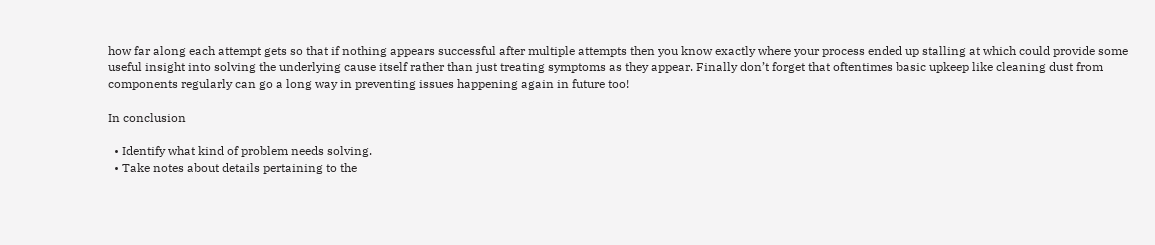how far along each attempt gets so that if nothing appears successful after multiple attempts then you know exactly where your process ended up stalling at which could provide some useful insight into solving the underlying cause itself rather than just treating symptoms as they appear. Finally don’t forget that oftentimes basic upkeep like cleaning dust from components regularly can go a long way in preventing issues happening again in future too!

In conclusion

  • Identify what kind of problem needs solving.
  • Take notes about details pertaining to the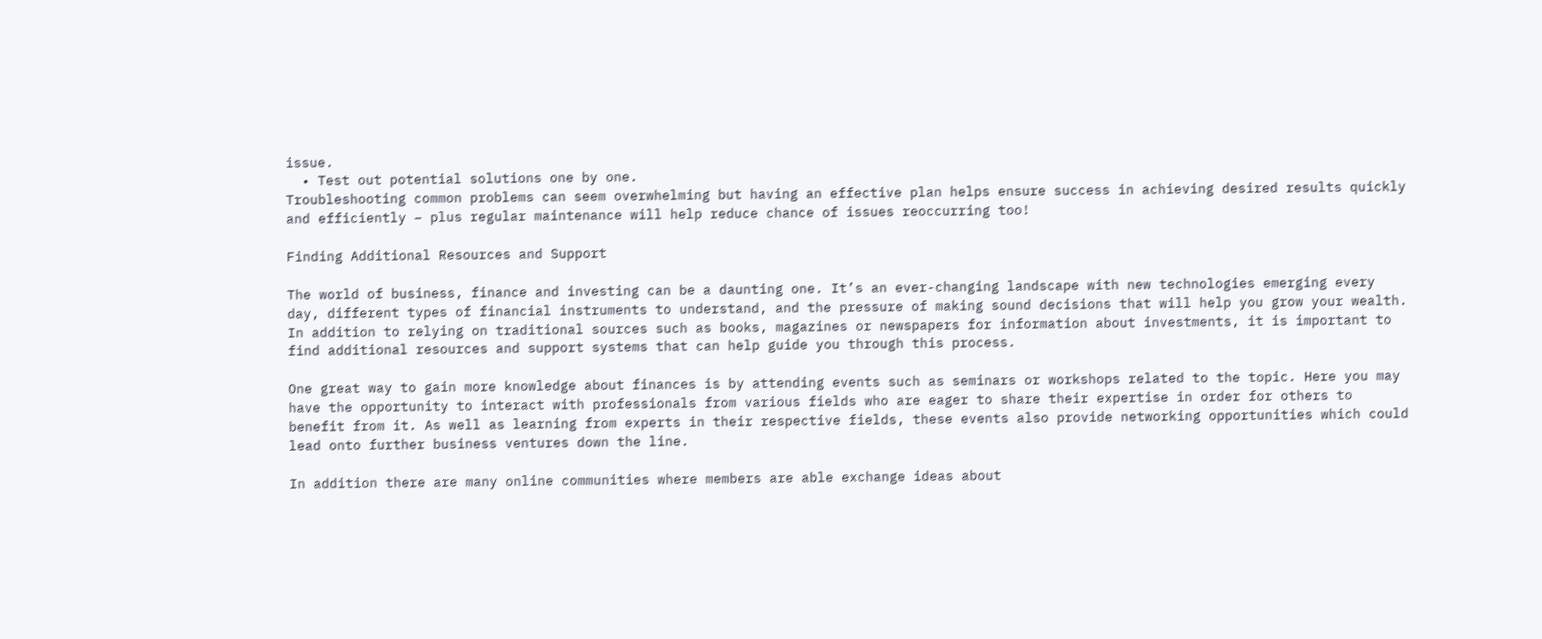issue.
  • Test out potential solutions one by one.
Troubleshooting common problems can seem overwhelming but having an effective plan helps ensure success in achieving desired results quickly and efficiently – plus regular maintenance will help reduce chance of issues reoccurring too!

Finding Additional Resources and Support

The world of business, finance and investing can be a daunting one. It’s an ever-changing landscape with new technologies emerging every day, different types of financial instruments to understand, and the pressure of making sound decisions that will help you grow your wealth. In addition to relying on traditional sources such as books, magazines or newspapers for information about investments, it is important to find additional resources and support systems that can help guide you through this process.

One great way to gain more knowledge about finances is by attending events such as seminars or workshops related to the topic. Here you may have the opportunity to interact with professionals from various fields who are eager to share their expertise in order for others to benefit from it. As well as learning from experts in their respective fields, these events also provide networking opportunities which could lead onto further business ventures down the line.

In addition there are many online communities where members are able exchange ideas about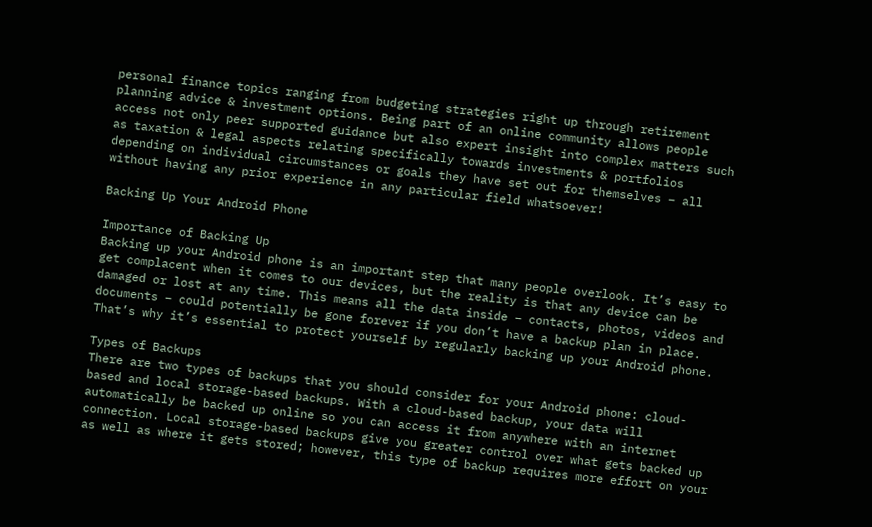personal finance topics ranging from budgeting strategies right up through retirement planning advice & investment options. Being part of an online community allows people access not only peer supported guidance but also expert insight into complex matters such as taxation & legal aspects relating specifically towards investments & portfolios depending on individual circumstances or goals they have set out for themselves – all without having any prior experience in any particular field whatsoever!

Backing Up Your Android Phone

Importance of Backing Up
Backing up your Android phone is an important step that many people overlook. It’s easy to get complacent when it comes to our devices, but the reality is that any device can be damaged or lost at any time. This means all the data inside – contacts, photos, videos and documents – could potentially be gone forever if you don’t have a backup plan in place. That’s why it’s essential to protect yourself by regularly backing up your Android phone.

Types of Backups
There are two types of backups that you should consider for your Android phone: cloud-based and local storage-based backups. With a cloud-based backup, your data will automatically be backed up online so you can access it from anywhere with an internet connection. Local storage-based backups give you greater control over what gets backed up as well as where it gets stored; however, this type of backup requires more effort on your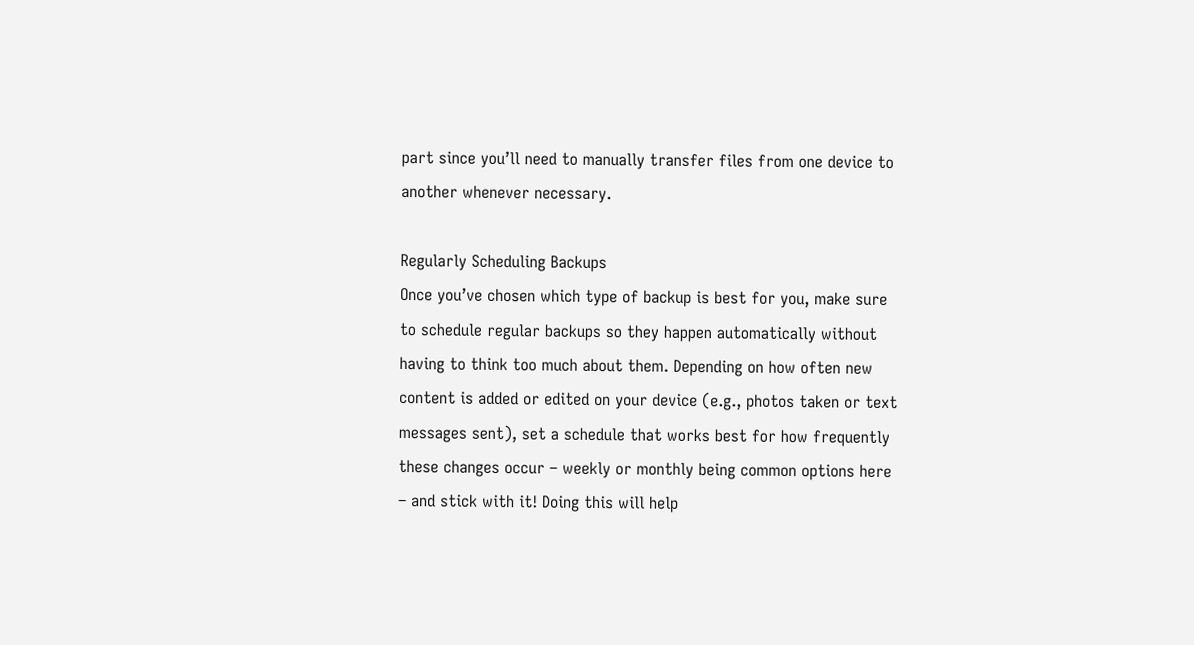part since you’ll need to manually transfer files from one device to another whenever necessary.

Regularly Scheduling Backups
Once you’ve chosen which type of backup is best for you, make sure to schedule regular backups so they happen automatically without having to think too much about them. Depending on how often new content is added or edited on your device (e.g., photos taken or text messages sent), set a schedule that works best for how frequently these changes occur – weekly or monthly being common options here – and stick with it! Doing this will help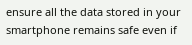ensure all the data stored in your smartphone remains safe even if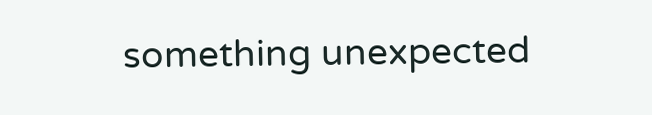something unexpected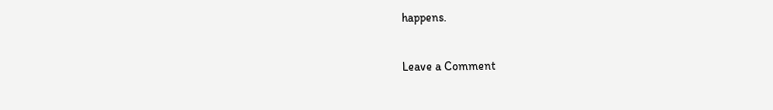happens.

Leave a Comment